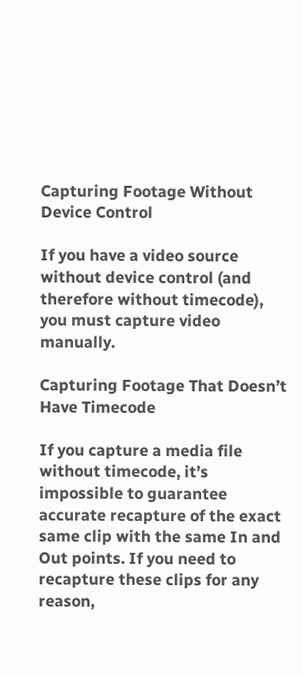Capturing Footage Without Device Control

If you have a video source without device control (and therefore without timecode), you must capture video manually.

Capturing Footage That Doesn’t Have Timecode

If you capture a media file without timecode, it’s impossible to guarantee accurate recapture of the exact same clip with the same In and Out points. If you need to recapture these clips for any reason,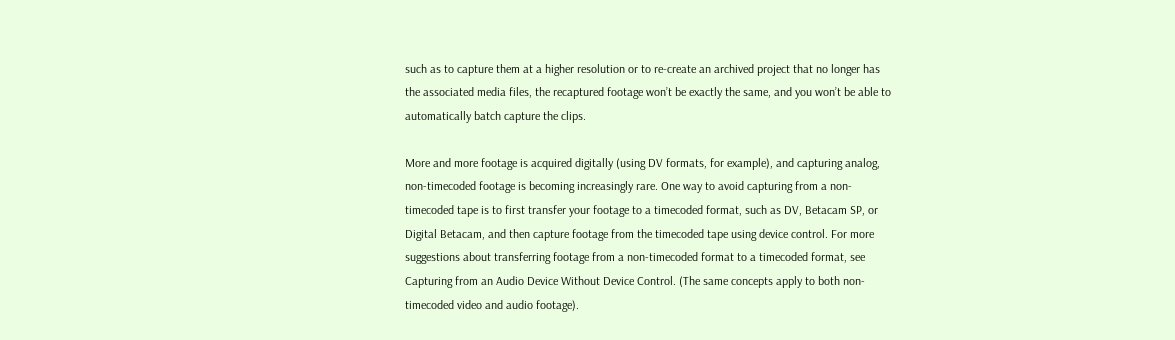such as to capture them at a higher resolution or to re-create an archived project that no longer has the associated media files, the recaptured footage won’t be exactly the same, and you won’t be able to automatically batch capture the clips.

More and more footage is acquired digitally (using DV formats, for example), and capturing analog, non-timecoded footage is becoming increasingly rare. One way to avoid capturing from a non-timecoded tape is to first transfer your footage to a timecoded format, such as DV, Betacam SP, or Digital Betacam, and then capture footage from the timecoded tape using device control. For more suggestions about transferring footage from a non-timecoded format to a timecoded format, see Capturing from an Audio Device Without Device Control. (The same concepts apply to both non-timecoded video and audio footage).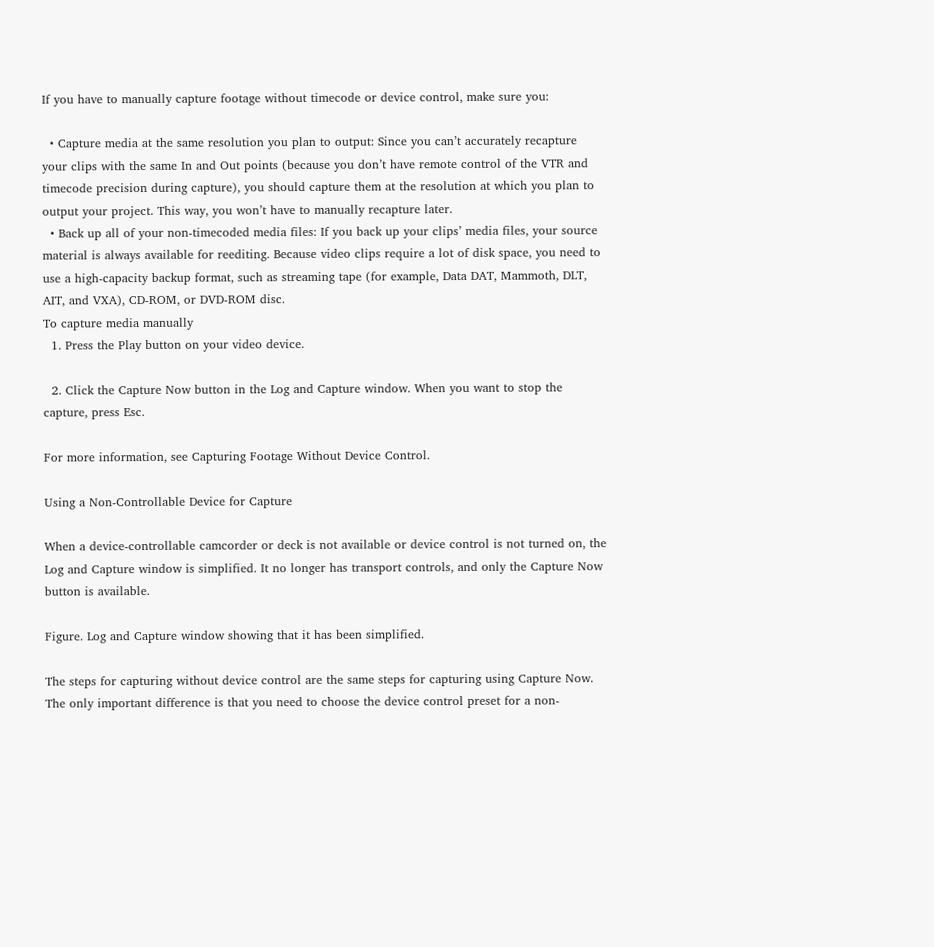If you have to manually capture footage without timecode or device control, make sure you:

  • Capture media at the same resolution you plan to output: Since you can’t accurately recapture your clips with the same In and Out points (because you don’t have remote control of the VTR and timecode precision during capture), you should capture them at the resolution at which you plan to output your project. This way, you won’t have to manually recapture later.
  • Back up all of your non-timecoded media files: If you back up your clips’ media files, your source material is always available for reediting. Because video clips require a lot of disk space, you need to use a high-capacity backup format, such as streaming tape (for example, Data DAT, Mammoth, DLT, AIT, and VXA), CD-ROM, or DVD-ROM disc.
To capture media manually
  1. Press the Play button on your video device.

  2. Click the Capture Now button in the Log and Capture window. When you want to stop the capture, press Esc.

For more information, see Capturing Footage Without Device Control.

Using a Non-Controllable Device for Capture

When a device-controllable camcorder or deck is not available or device control is not turned on, the Log and Capture window is simplified. It no longer has transport controls, and only the Capture Now button is available.

Figure. Log and Capture window showing that it has been simplified.

The steps for capturing without device control are the same steps for capturing using Capture Now. The only important difference is that you need to choose the device control preset for a non-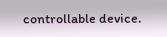controllable device.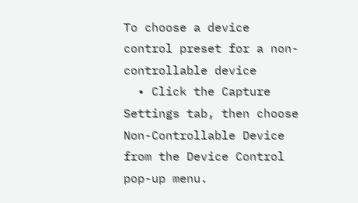To choose a device control preset for a non-controllable device
  • Click the Capture Settings tab, then choose Non-Controllable Device from the Device Control pop-up menu.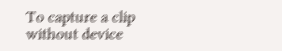To capture a clip without device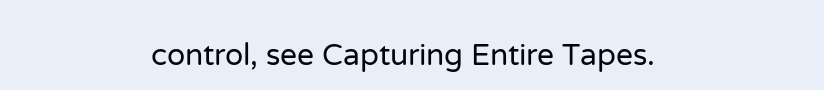control, see Capturing Entire Tapes.